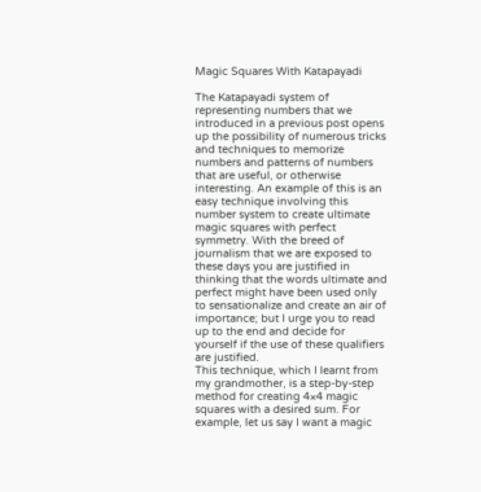Magic Squares With Katapayadi

The Katapayadi system of representing numbers that we introduced in a previous post opens up the possibility of numerous tricks and techniques to memorize numbers and patterns of numbers that are useful, or otherwise interesting. An example of this is an easy technique involving this number system to create ultimate magic squares with perfect symmetry. With the breed of journalism that we are exposed to these days you are justified in thinking that the words ultimate and perfect might have been used only to sensationalize and create an air of importance; but I urge you to read up to the end and decide for yourself if the use of these qualifiers are justified.
This technique, which I learnt from my grandmother, is a step-by-step method for creating 4×4 magic squares with a desired sum. For example, let us say I want a magic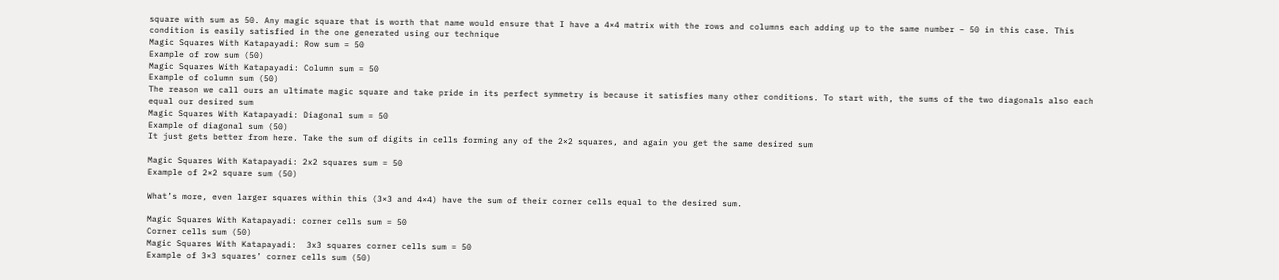square with sum as 50. Any magic square that is worth that name would ensure that I have a 4×4 matrix with the rows and columns each adding up to the same number – 50 in this case. This condition is easily satisfied in the one generated using our technique
Magic Squares With Katapayadi: Row sum = 50
Example of row sum (50)
Magic Squares With Katapayadi: Column sum = 50
Example of column sum (50)
The reason we call ours an ultimate magic square and take pride in its perfect symmetry is because it satisfies many other conditions. To start with, the sums of the two diagonals also each equal our desired sum
Magic Squares With Katapayadi: Diagonal sum = 50
Example of diagonal sum (50)
It just gets better from here. Take the sum of digits in cells forming any of the 2×2 squares, and again you get the same desired sum

Magic Squares With Katapayadi: 2x2 squares sum = 50
Example of 2×2 square sum (50)

What’s more, even larger squares within this (3×3 and 4×4) have the sum of their corner cells equal to the desired sum.

Magic Squares With Katapayadi: corner cells sum = 50
Corner cells sum (50)
Magic Squares With Katapayadi:  3x3 squares corner cells sum = 50
Example of 3×3 squares’ corner cells sum (50)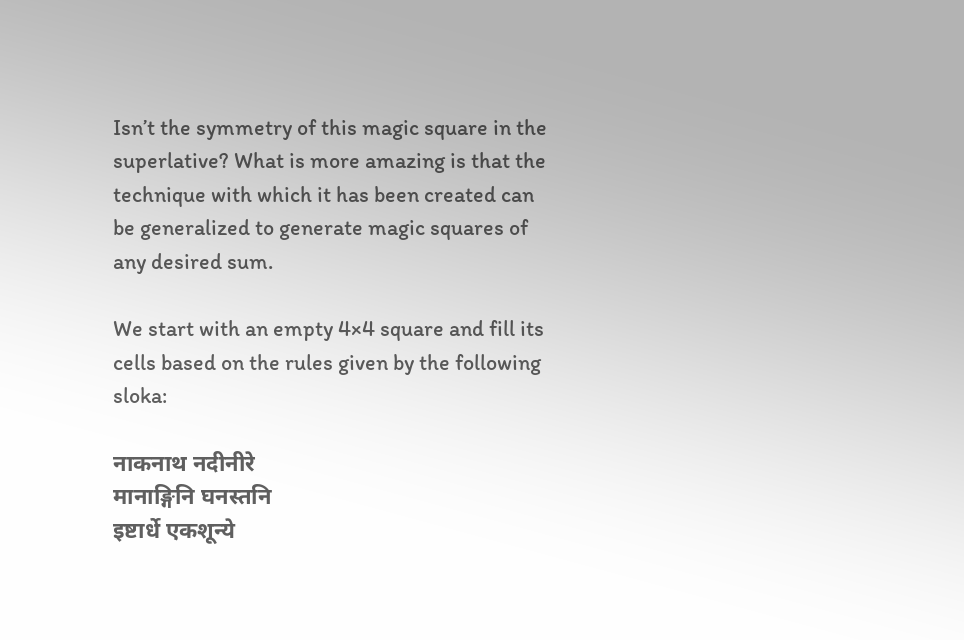Isn’t the symmetry of this magic square in the superlative? What is more amazing is that the technique with which it has been created can be generalized to generate magic squares of any desired sum.

We start with an empty 4×4 square and fill its cells based on the rules given by the following sloka:

नाकनाथ नदीनीरे
मानाङ्गिनि घनस्तनि
इष्टार्धे एकशून्ये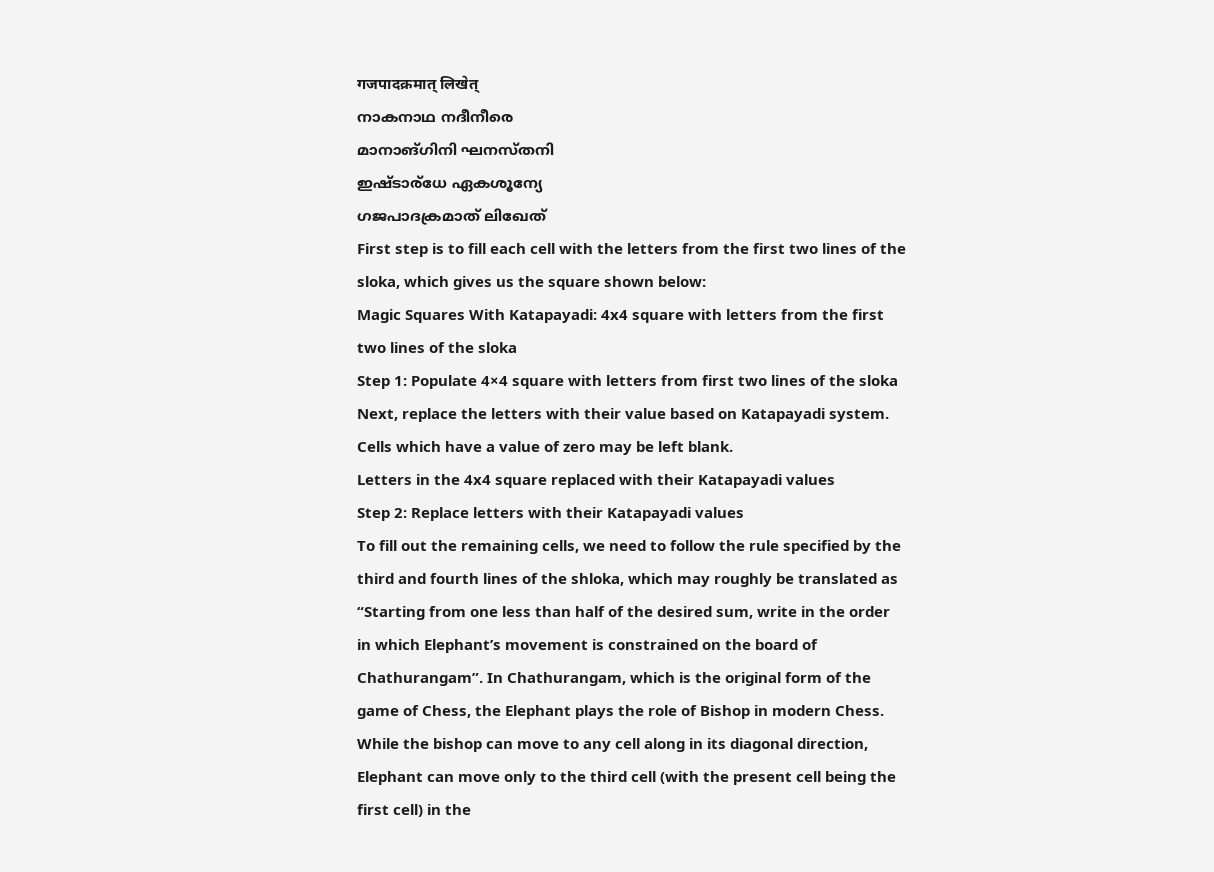गजपादक्रमात् लिखेत्
നാകനാഥ നദീനീരെ
മാനാങ്ഗിനി ഘനസ്തനി
ഇഷ്ടാര്ധേ ഏകശൂന്യേ
ഗജപാദക്രമാത് ലിഖേത്
First step is to fill each cell with the letters from the first two lines of the sloka, which gives us the square shown below:
Magic Squares With Katapayadi: 4x4 square with letters from the first two lines of the sloka
Step 1: Populate 4×4 square with letters from first two lines of the sloka
Next, replace the letters with their value based on Katapayadi system. Cells which have a value of zero may be left blank.
Letters in the 4x4 square replaced with their Katapayadi values
Step 2: Replace letters with their Katapayadi values
To fill out the remaining cells, we need to follow the rule specified by the third and fourth lines of the shloka, which may roughly be translated as “Starting from one less than half of the desired sum, write in the order in which Elephant’s movement is constrained on the board of Chathurangam”. In Chathurangam, which is the original form of the game of Chess, the Elephant plays the role of Bishop in modern Chess. While the bishop can move to any cell along in its diagonal direction, Elephant can move only to the third cell (with the present cell being the first cell) in the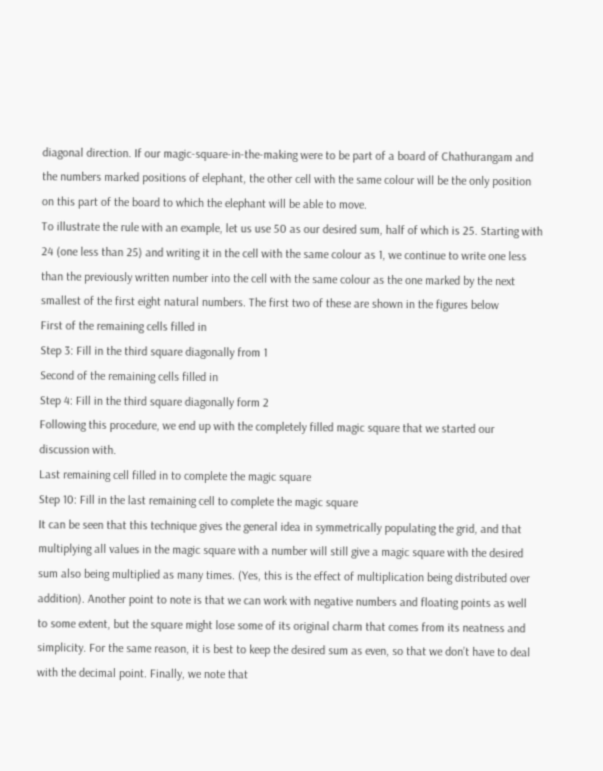diagonal direction. If our magic-square-in-the-making were to be part of a board of Chathurangam and the numbers marked positions of elephant, the other cell with the same colour will be the only position on this part of the board to which the elephant will be able to move.
To illustrate the rule with an example, let us use 50 as our desired sum, half of which is 25. Starting with 24 (one less than 25) and writing it in the cell with the same colour as 1, we continue to write one less than the previously written number into the cell with the same colour as the one marked by the next smallest of the first eight natural numbers. The first two of these are shown in the figures below
First of the remaining cells filled in
Step 3: Fill in the third square diagonally from 1
Second of the remaining cells filled in
Step 4: Fill in the third square diagonally form 2
Following this procedure, we end up with the completely filled magic square that we started our discussion with.
Last remaining cell filled in to complete the magic square
Step 10: Fill in the last remaining cell to complete the magic square
It can be seen that this technique gives the general idea in symmetrically populating the grid, and that multiplying all values in the magic square with a number will still give a magic square with the desired sum also being multiplied as many times. (Yes, this is the effect of multiplication being distributed over addition). Another point to note is that we can work with negative numbers and floating points as well to some extent, but the square might lose some of its original charm that comes from its neatness and simplicity. For the same reason, it is best to keep the desired sum as even, so that we don’t have to deal with the decimal point. Finally, we note that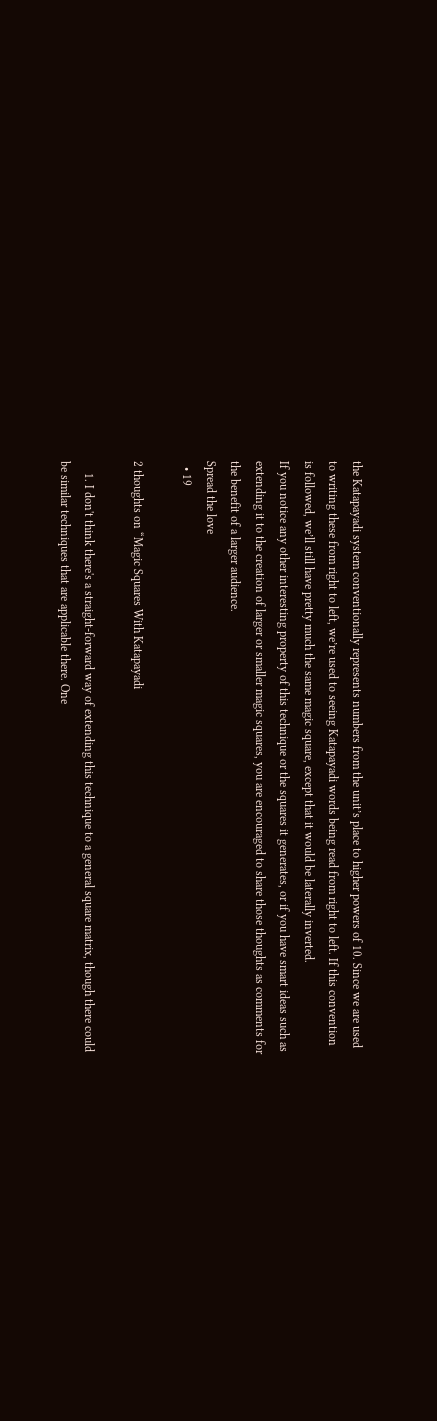the Katapayadi system conventionally represents numbers from the unit’s place to higher powers of 10. Since we are used to writing these from right to left, we’re used to seeing Katapayadi words being read from right to left. If this convention is followed, we’ll still have pretty much the same magic square, except that it would be laterally inverted.
If you notice any other interesting property of this technique or the squares it generates, or if you have smart ideas such as extending it to the creation of larger or smaller magic squares, you are encouraged to share those thoughts as comments for the benefit of a larger audience.
Spread the love
  • 19

2 thoughts on “Magic Squares With Katapayadi

    1. I don't think there's a straight-forward way of extending this technique to a general square matrix, though there could be similar techniques that are applicable there. One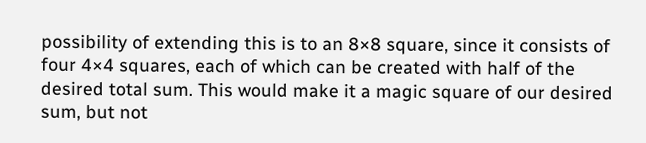possibility of extending this is to an 8×8 square, since it consists of four 4×4 squares, each of which can be created with half of the desired total sum. This would make it a magic square of our desired sum, but not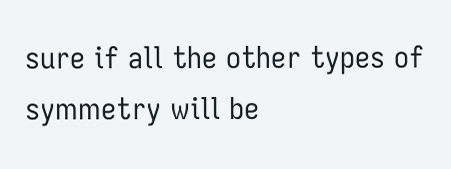sure if all the other types of symmetry will be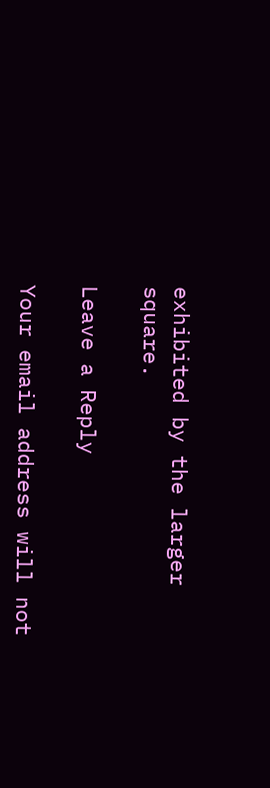exhibited by the larger square.

Leave a Reply

Your email address will not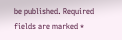be published. Required fields are marked *